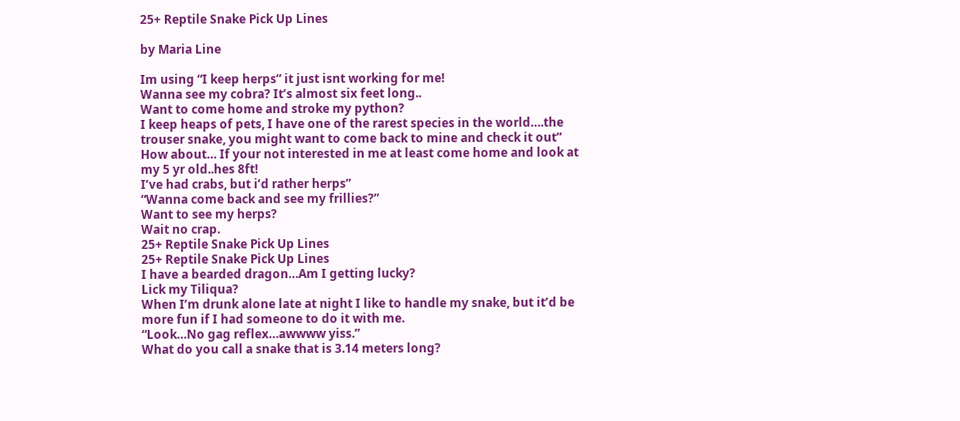25+ Reptile Snake Pick Up Lines

by Maria Line

Im using “I keep herps” it just isnt working for me!
Wanna see my cobra? It’s almost six feet long..
Want to come home and stroke my python?
I keep heaps of pets, I have one of the rarest species in the world….the trouser snake, you might want to come back to mine and check it out”
How about… If your not interested in me at least come home and look at my 5 yr old..hes 8ft!
I’ve had crabs, but i’d rather herps”
“Wanna come back and see my frillies?”
Want to see my herps?
Wait no crap.
25+ Reptile Snake Pick Up Lines
25+ Reptile Snake Pick Up Lines
I have a bearded dragon…Am I getting lucky?
Lick my Tiliqua?
When I’m drunk alone late at night I like to handle my snake, but it’d be more fun if I had someone to do it with me.
“Look…No gag reflex…awwww yiss.”
What do you call a snake that is 3.14 meters long?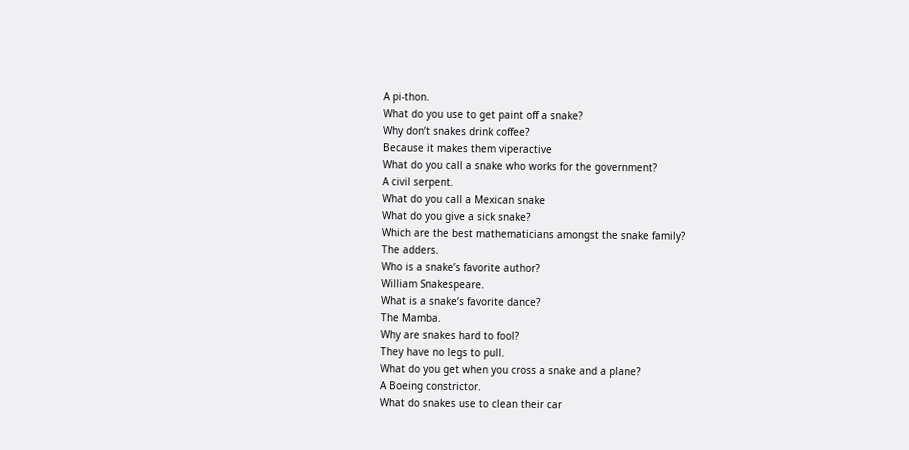A pi-thon.
What do you use to get paint off a snake?
Why don’t snakes drink coffee?
Because it makes them viperactive
What do you call a snake who works for the government?
A civil serpent.
What do you call a Mexican snake
What do you give a sick snake?
Which are the best mathematicians amongst the snake family?
The adders.
Who is a snake’s favorite author?
William Snakespeare.
What is a snake’s favorite dance?
The Mamba.
Why are snakes hard to fool?
They have no legs to pull.
What do you get when you cross a snake and a plane?
A Boeing constrictor.
What do snakes use to clean their car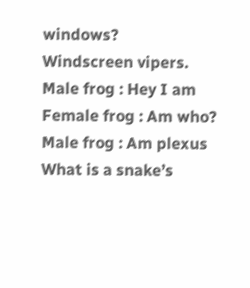windows?
Windscreen vipers.
Male frog : Hey I am
Female frog : Am who?
Male frog : Am plexus
What is a snake’s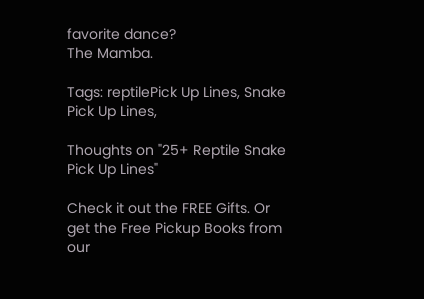favorite dance?
The Mamba.

Tags: reptilePick Up Lines, Snake Pick Up Lines,

Thoughts on "25+ Reptile Snake Pick Up Lines"

Check it out the FREE Gifts. Or get the Free Pickup Books from our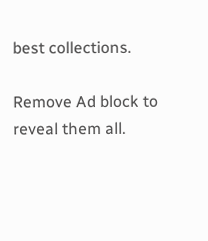best collections.

Remove Ad block to reveal them all.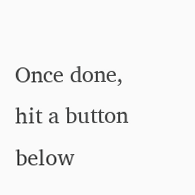Once done, hit a button below